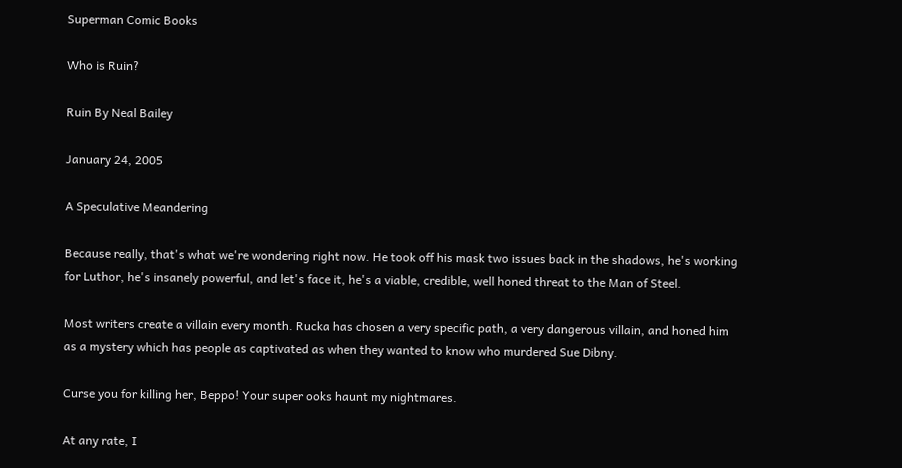Superman Comic Books

Who is Ruin?

Ruin By Neal Bailey

January 24, 2005

A Speculative Meandering

Because really, that's what we're wondering right now. He took off his mask two issues back in the shadows, he's working for Luthor, he's insanely powerful, and let's face it, he's a viable, credible, well honed threat to the Man of Steel.

Most writers create a villain every month. Rucka has chosen a very specific path, a very dangerous villain, and honed him as a mystery which has people as captivated as when they wanted to know who murdered Sue Dibny.

Curse you for killing her, Beppo! Your super ooks haunt my nightmares.

At any rate, I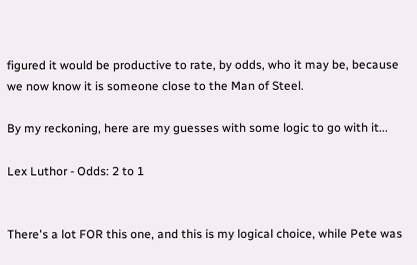figured it would be productive to rate, by odds, who it may be, because we now know it is someone close to the Man of Steel.

By my reckoning, here are my guesses with some logic to go with it...

Lex Luthor - Odds: 2 to 1


There's a lot FOR this one, and this is my logical choice, while Pete was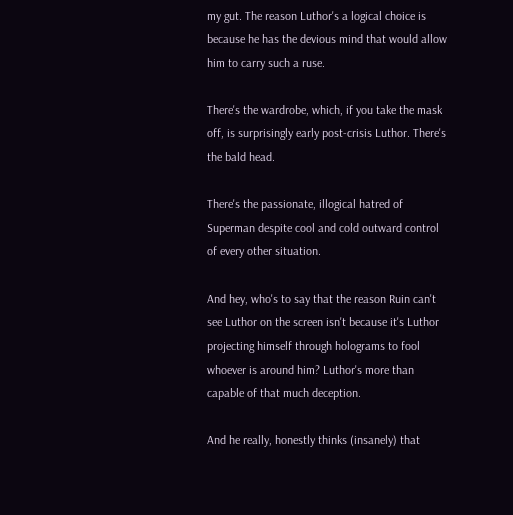my gut. The reason Luthor's a logical choice is because he has the devious mind that would allow him to carry such a ruse.

There's the wardrobe, which, if you take the mask off, is surprisingly early post-crisis Luthor. There's the bald head.

There's the passionate, illogical hatred of Superman despite cool and cold outward control of every other situation.

And hey, who's to say that the reason Ruin can't see Luthor on the screen isn't because it's Luthor projecting himself through holograms to fool whoever is around him? Luthor's more than capable of that much deception.

And he really, honestly thinks (insanely) that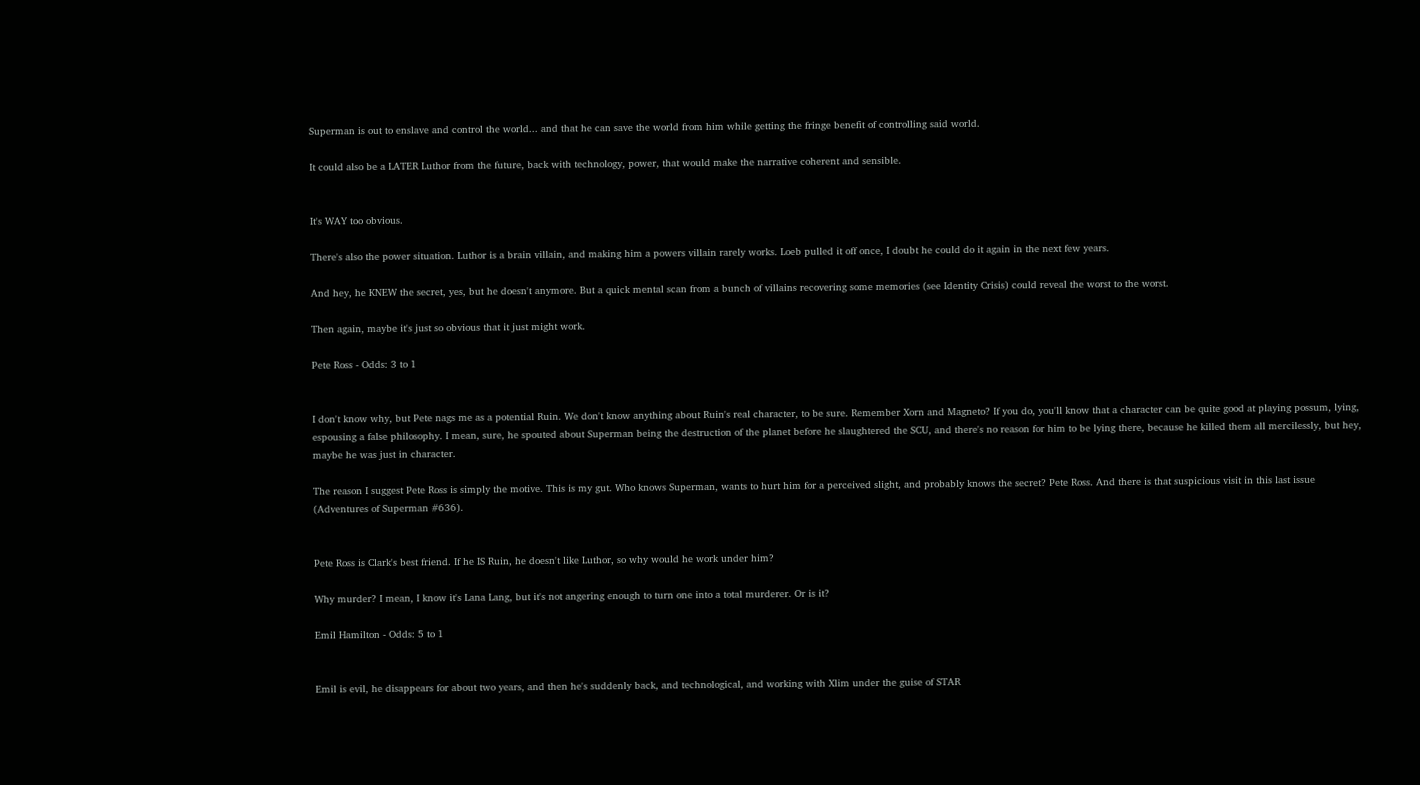Superman is out to enslave and control the world... and that he can save the world from him while getting the fringe benefit of controlling said world.

It could also be a LATER Luthor from the future, back with technology, power, that would make the narrative coherent and sensible.


It's WAY too obvious.

There's also the power situation. Luthor is a brain villain, and making him a powers villain rarely works. Loeb pulled it off once, I doubt he could do it again in the next few years.

And hey, he KNEW the secret, yes, but he doesn't anymore. But a quick mental scan from a bunch of villains recovering some memories (see Identity Crisis) could reveal the worst to the worst.

Then again, maybe it's just so obvious that it just might work.

Pete Ross - Odds: 3 to 1


I don't know why, but Pete nags me as a potential Ruin. We don't know anything about Ruin's real character, to be sure. Remember Xorn and Magneto? If you do, you'll know that a character can be quite good at playing possum, lying, espousing a false philosophy. I mean, sure, he spouted about Superman being the destruction of the planet before he slaughtered the SCU, and there's no reason for him to be lying there, because he killed them all mercilessly, but hey, maybe he was just in character.

The reason I suggest Pete Ross is simply the motive. This is my gut. Who knows Superman, wants to hurt him for a perceived slight, and probably knows the secret? Pete Ross. And there is that suspicious visit in this last issue (Adventures of Superman #636).


Pete Ross is Clark's best friend. If he IS Ruin, he doesn't like Luthor, so why would he work under him?

Why murder? I mean, I know it's Lana Lang, but it's not angering enough to turn one into a total murderer. Or is it?

Emil Hamilton - Odds: 5 to 1


Emil is evil, he disappears for about two years, and then he's suddenly back, and technological, and working with Xlim under the guise of STAR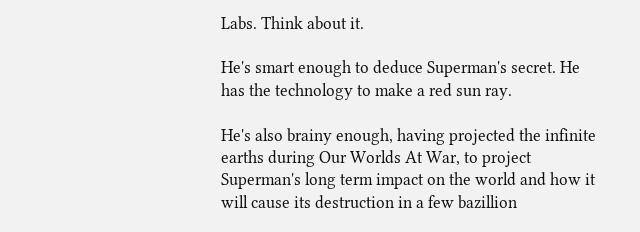Labs. Think about it.

He's smart enough to deduce Superman's secret. He has the technology to make a red sun ray.

He's also brainy enough, having projected the infinite earths during Our Worlds At War, to project Superman's long term impact on the world and how it will cause its destruction in a few bazillion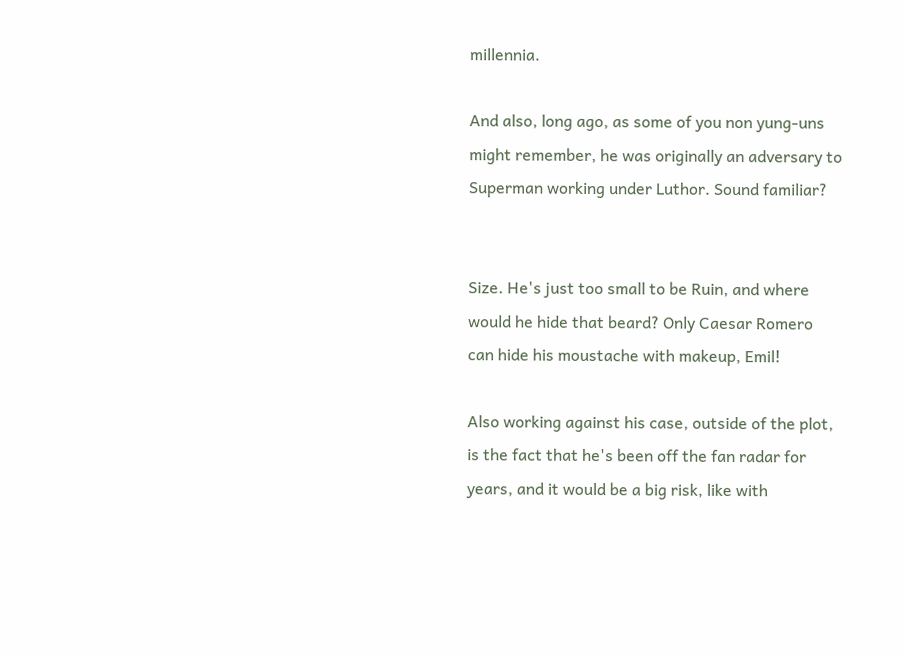millennia.

And also, long ago, as some of you non yung-uns might remember, he was originally an adversary to Superman working under Luthor. Sound familiar?


Size. He's just too small to be Ruin, and where would he hide that beard? Only Caesar Romero can hide his moustache with makeup, Emil!

Also working against his case, outside of the plot, is the fact that he's been off the fan radar for years, and it would be a big risk, like with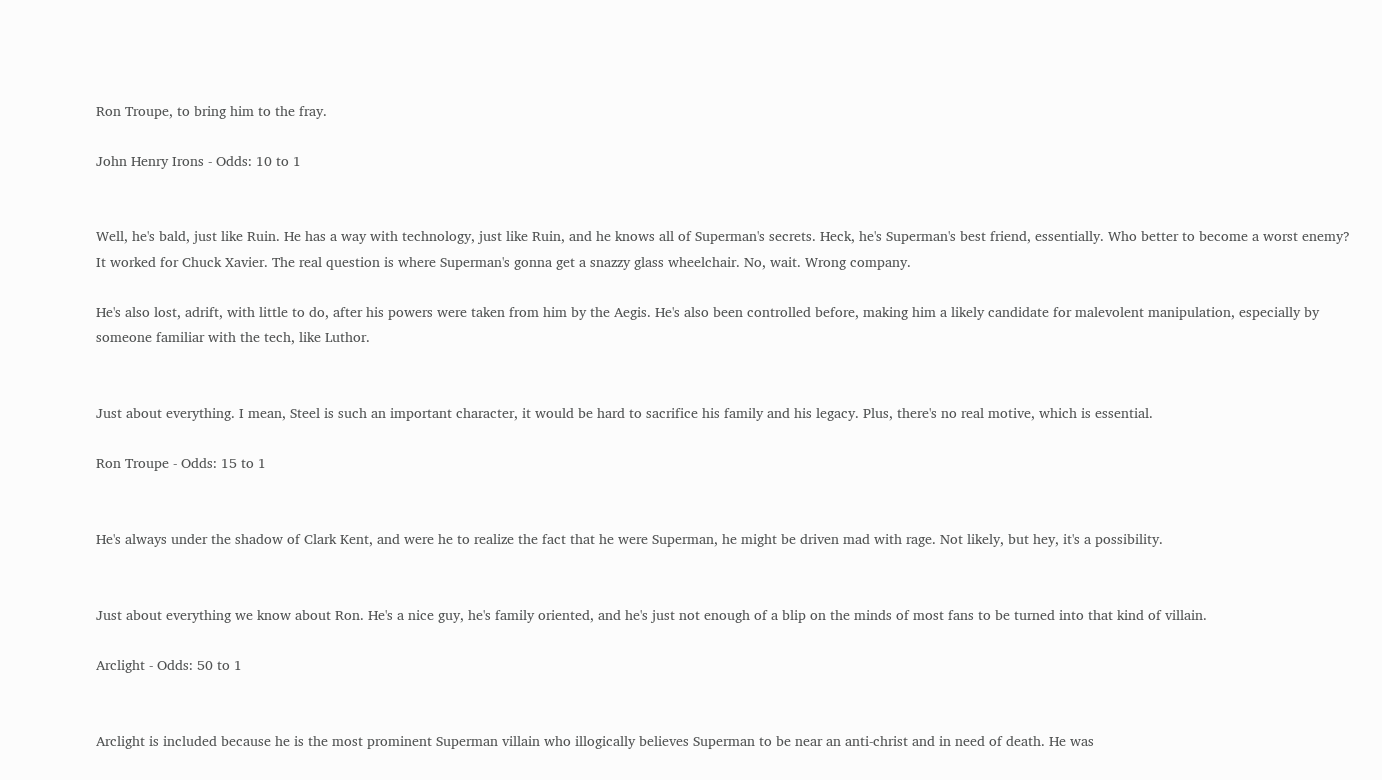Ron Troupe, to bring him to the fray.

John Henry Irons - Odds: 10 to 1


Well, he's bald, just like Ruin. He has a way with technology, just like Ruin, and he knows all of Superman's secrets. Heck, he's Superman's best friend, essentially. Who better to become a worst enemy? It worked for Chuck Xavier. The real question is where Superman's gonna get a snazzy glass wheelchair. No, wait. Wrong company.

He's also lost, adrift, with little to do, after his powers were taken from him by the Aegis. He's also been controlled before, making him a likely candidate for malevolent manipulation, especially by someone familiar with the tech, like Luthor.


Just about everything. I mean, Steel is such an important character, it would be hard to sacrifice his family and his legacy. Plus, there's no real motive, which is essential.

Ron Troupe - Odds: 15 to 1


He's always under the shadow of Clark Kent, and were he to realize the fact that he were Superman, he might be driven mad with rage. Not likely, but hey, it's a possibility.


Just about everything we know about Ron. He's a nice guy, he's family oriented, and he's just not enough of a blip on the minds of most fans to be turned into that kind of villain.

Arclight - Odds: 50 to 1


Arclight is included because he is the most prominent Superman villain who illogically believes Superman to be near an anti-christ and in need of death. He was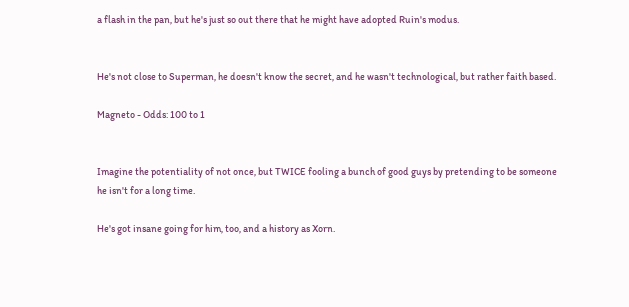a flash in the pan, but he's just so out there that he might have adopted Ruin's modus.


He's not close to Superman, he doesn't know the secret, and he wasn't technological, but rather faith based.

Magneto - Odds: 100 to 1


Imagine the potentiality of not once, but TWICE fooling a bunch of good guys by pretending to be someone he isn't for a long time.

He's got insane going for him, too, and a history as Xorn.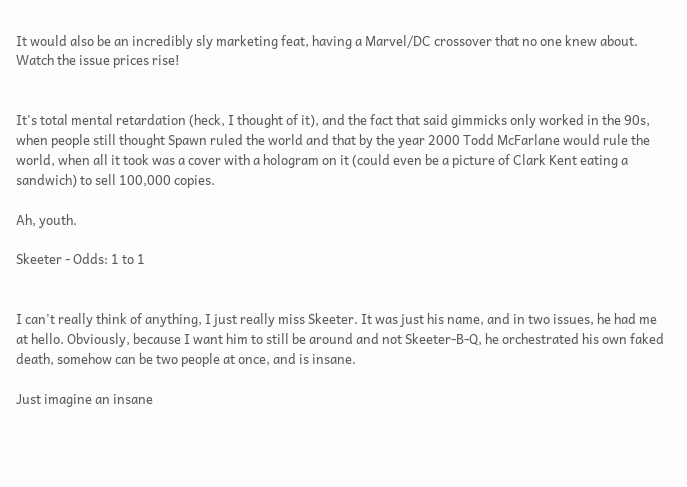It would also be an incredibly sly marketing feat, having a Marvel/DC crossover that no one knew about. Watch the issue prices rise!


It's total mental retardation (heck, I thought of it), and the fact that said gimmicks only worked in the 90s, when people still thought Spawn ruled the world and that by the year 2000 Todd McFarlane would rule the world, when all it took was a cover with a hologram on it (could even be a picture of Clark Kent eating a sandwich) to sell 100,000 copies.

Ah, youth.

Skeeter - Odds: 1 to 1


I can't really think of anything, I just really miss Skeeter. It was just his name, and in two issues, he had me at hello. Obviously, because I want him to still be around and not Skeeter-B-Q, he orchestrated his own faked death, somehow can be two people at once, and is insane.

Just imagine an insane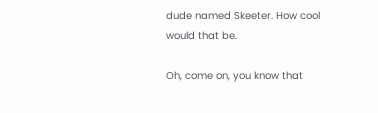dude named Skeeter. How cool would that be.

Oh, come on, you know that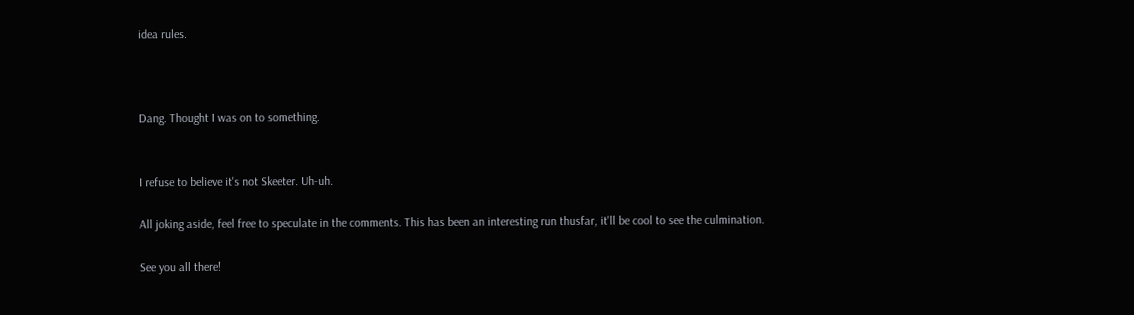idea rules.



Dang. Thought I was on to something.


I refuse to believe it's not Skeeter. Uh-uh.

All joking aside, feel free to speculate in the comments. This has been an interesting run thusfar, it'll be cool to see the culmination.

See you all there!